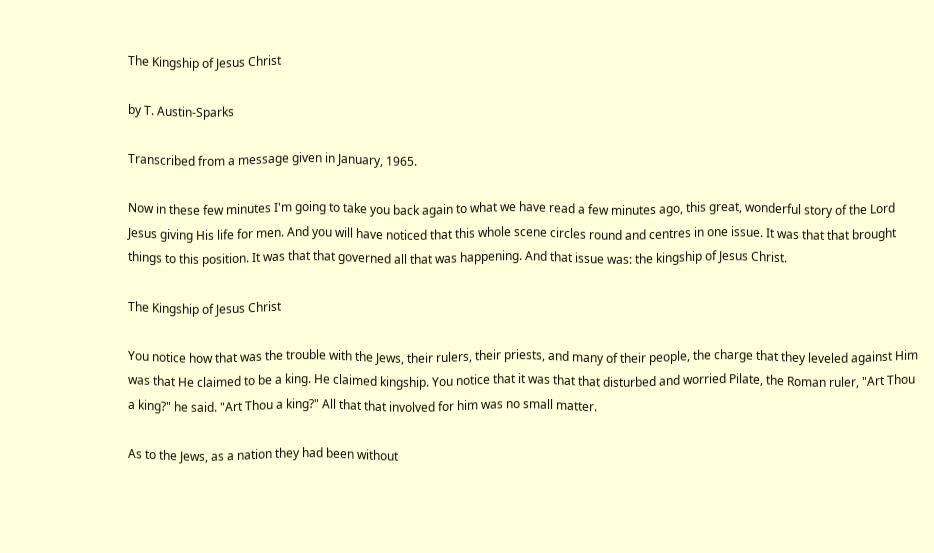The Kingship of Jesus Christ

by T. Austin-Sparks

Transcribed from a message given in January, 1965.

Now in these few minutes I'm going to take you back again to what we have read a few minutes ago, this great, wonderful story of the Lord Jesus giving His life for men. And you will have noticed that this whole scene circles round and centres in one issue. It was that that brought things to this position. It was that that governed all that was happening. And that issue was: the kingship of Jesus Christ.

The Kingship of Jesus Christ

You notice how that was the trouble with the Jews, their rulers, their priests, and many of their people, the charge that they leveled against Him was that He claimed to be a king. He claimed kingship. You notice that it was that that disturbed and worried Pilate, the Roman ruler, "Art Thou a king?" he said. "Art Thou a king?" All that that involved for him was no small matter.

As to the Jews, as a nation they had been without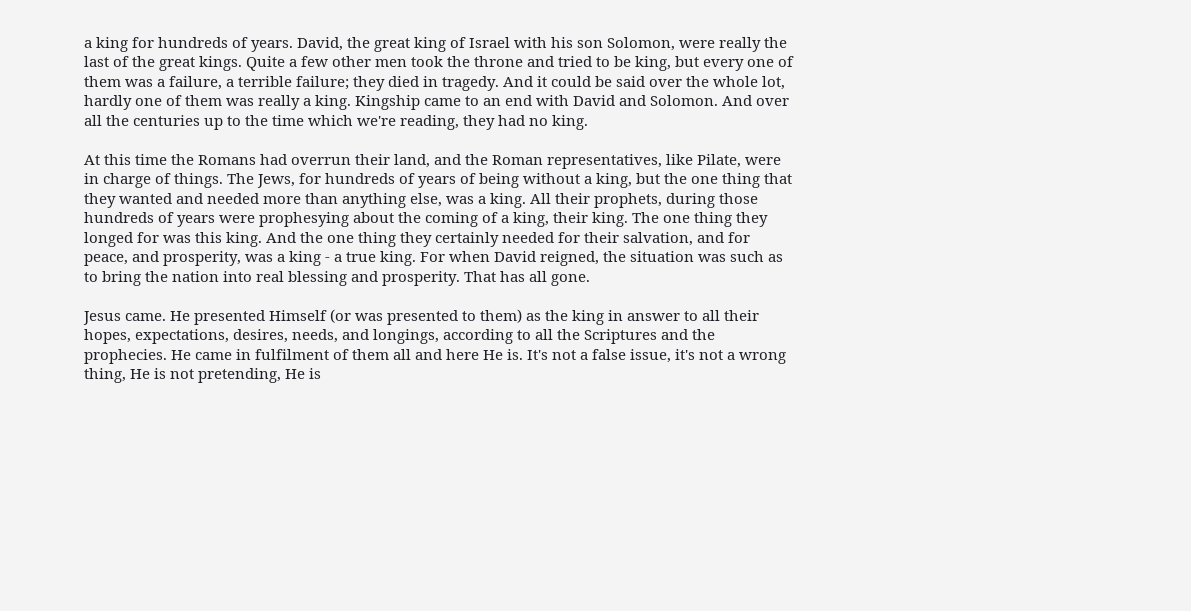a king for hundreds of years. David, the great king of Israel with his son Solomon, were really the last of the great kings. Quite a few other men took the throne and tried to be king, but every one of them was a failure, a terrible failure; they died in tragedy. And it could be said over the whole lot, hardly one of them was really a king. Kingship came to an end with David and Solomon. And over all the centuries up to the time which we're reading, they had no king.

At this time the Romans had overrun their land, and the Roman representatives, like Pilate, were in charge of things. The Jews, for hundreds of years of being without a king, but the one thing that they wanted and needed more than anything else, was a king. All their prophets, during those hundreds of years were prophesying about the coming of a king, their king. The one thing they longed for was this king. And the one thing they certainly needed for their salvation, and for peace, and prosperity, was a king - a true king. For when David reigned, the situation was such as to bring the nation into real blessing and prosperity. That has all gone.

Jesus came. He presented Himself (or was presented to them) as the king in answer to all their hopes, expectations, desires, needs, and longings, according to all the Scriptures and the prophecies. He came in fulfilment of them all and here He is. It's not a false issue, it's not a wrong thing, He is not pretending, He is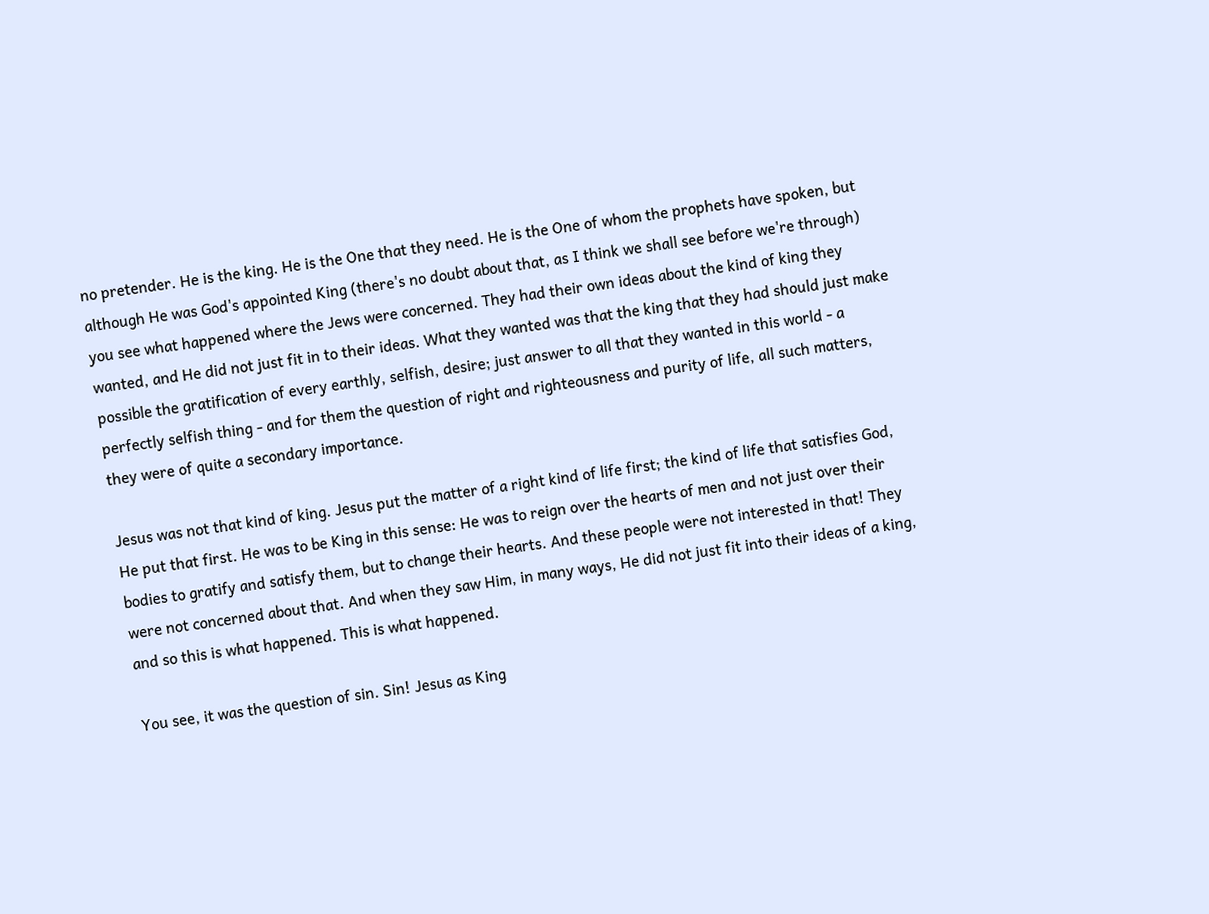no pretender. He is the king. He is the One that they need. He is the One of whom the prophets have spoken, but although He was God's appointed King (there's no doubt about that, as I think we shall see before we're through) you see what happened where the Jews were concerned. They had their own ideas about the kind of king they wanted, and He did not just fit in to their ideas. What they wanted was that the king that they had should just make possible the gratification of every earthly, selfish, desire; just answer to all that they wanted in this world - a perfectly selfish thing - and for them the question of right and righteousness and purity of life, all such matters, they were of quite a secondary importance.

Jesus was not that kind of king. Jesus put the matter of a right kind of life first; the kind of life that satisfies God, He put that first. He was to be King in this sense: He was to reign over the hearts of men and not just over their bodies to gratify and satisfy them, but to change their hearts. And these people were not interested in that! They were not concerned about that. And when they saw Him, in many ways, He did not just fit into their ideas of a king, and so this is what happened. This is what happened.

You see, it was the question of sin. Sin! Jesus as King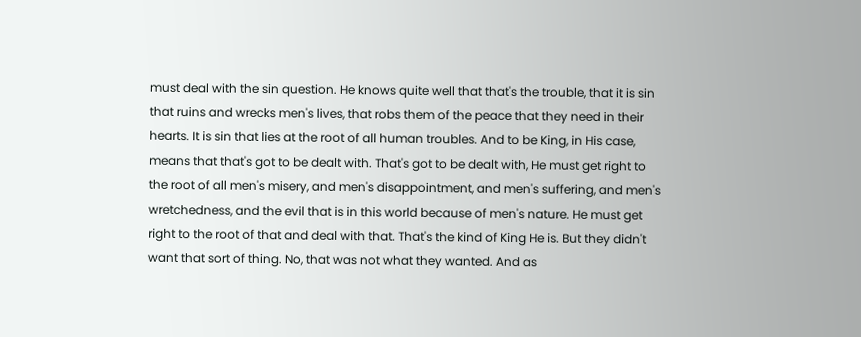must deal with the sin question. He knows quite well that that's the trouble, that it is sin that ruins and wrecks men's lives, that robs them of the peace that they need in their hearts. It is sin that lies at the root of all human troubles. And to be King, in His case, means that that's got to be dealt with. That's got to be dealt with, He must get right to the root of all men's misery, and men's disappointment, and men's suffering, and men's wretchedness, and the evil that is in this world because of men's nature. He must get right to the root of that and deal with that. That's the kind of King He is. But they didn't want that sort of thing. No, that was not what they wanted. And as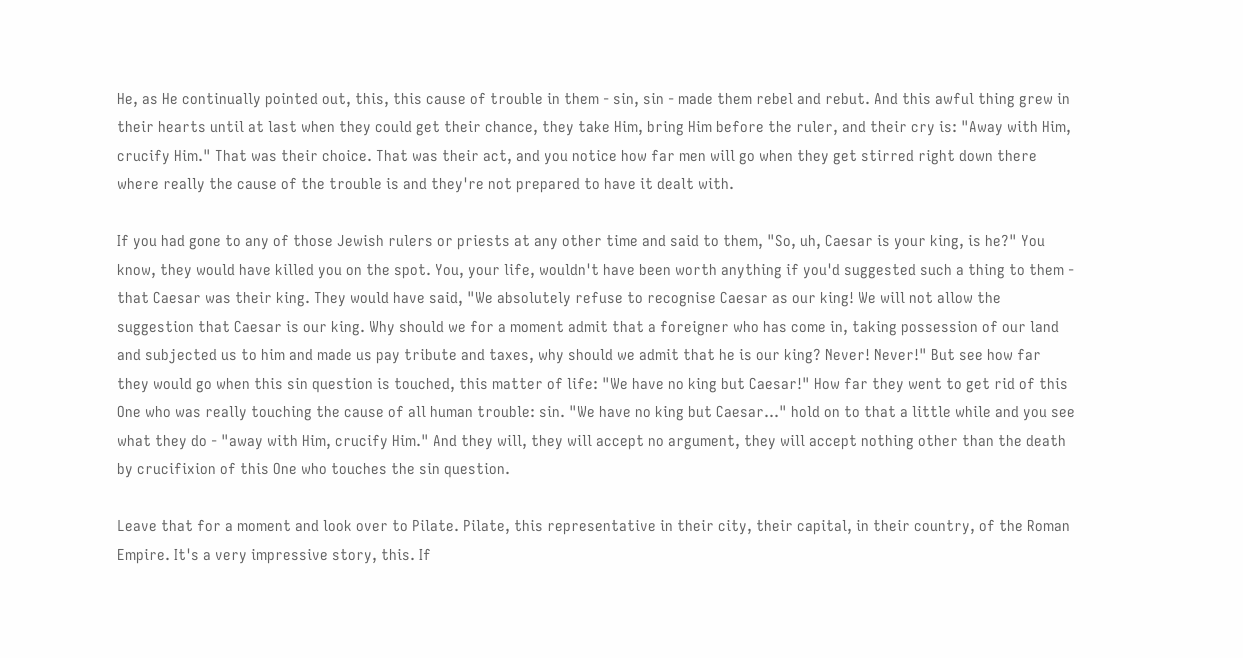He, as He continually pointed out, this, this cause of trouble in them - sin, sin - made them rebel and rebut. And this awful thing grew in their hearts until at last when they could get their chance, they take Him, bring Him before the ruler, and their cry is: "Away with Him, crucify Him." That was their choice. That was their act, and you notice how far men will go when they get stirred right down there where really the cause of the trouble is and they're not prepared to have it dealt with.

If you had gone to any of those Jewish rulers or priests at any other time and said to them, "So, uh, Caesar is your king, is he?" You know, they would have killed you on the spot. You, your life, wouldn't have been worth anything if you'd suggested such a thing to them - that Caesar was their king. They would have said, "We absolutely refuse to recognise Caesar as our king! We will not allow the suggestion that Caesar is our king. Why should we for a moment admit that a foreigner who has come in, taking possession of our land and subjected us to him and made us pay tribute and taxes, why should we admit that he is our king? Never! Never!" But see how far they would go when this sin question is touched, this matter of life: "We have no king but Caesar!" How far they went to get rid of this One who was really touching the cause of all human trouble: sin. "We have no king but Caesar..." hold on to that a little while and you see what they do - "away with Him, crucify Him." And they will, they will accept no argument, they will accept nothing other than the death by crucifixion of this One who touches the sin question.

Leave that for a moment and look over to Pilate. Pilate, this representative in their city, their capital, in their country, of the Roman Empire. It's a very impressive story, this. If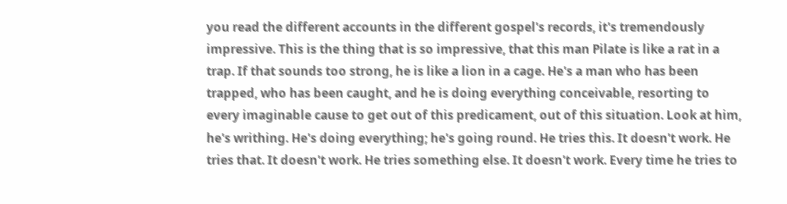you read the different accounts in the different gospel's records, it's tremendously impressive. This is the thing that is so impressive, that this man Pilate is like a rat in a trap. If that sounds too strong, he is like a lion in a cage. He's a man who has been trapped, who has been caught, and he is doing everything conceivable, resorting to every imaginable cause to get out of this predicament, out of this situation. Look at him, he's writhing. He's doing everything; he's going round. He tries this. It doesn't work. He tries that. It doesn't work. He tries something else. It doesn't work. Every time he tries to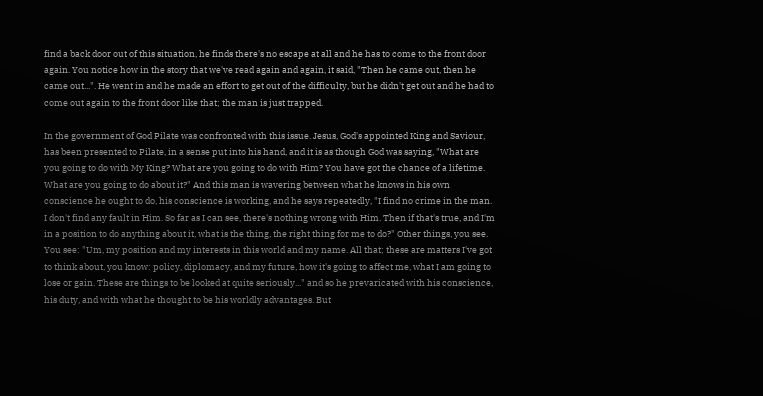find a back door out of this situation, he finds there's no escape at all and he has to come to the front door again. You notice how in the story that we've read again and again, it said, "Then he came out, then he came out...". He went in and he made an effort to get out of the difficulty, but he didn't get out and he had to come out again to the front door like that; the man is just trapped.

In the government of God Pilate was confronted with this issue. Jesus, God's appointed King and Saviour, has been presented to Pilate, in a sense put into his hand, and it is as though God was saying, "What are you going to do with My King? What are you going to do with Him? You have got the chance of a lifetime. What are you going to do about it?" And this man is wavering between what he knows in his own conscience he ought to do, his conscience is working, and he says repeatedly, "I find no crime in the man. I don't find any fault in Him. So far as I can see, there's nothing wrong with Him. Then if that's true, and I'm in a position to do anything about it, what is the thing, the right thing for me to do?" Other things, you see. You see: "Um, my position and my interests in this world and my name. All that; these are matters I've got to think about, you know: policy, diplomacy, and my future, how it's going to affect me, what I am going to lose or gain. These are things to be looked at quite seriously..." and so he prevaricated with his conscience, his duty, and with what he thought to be his worldly advantages. But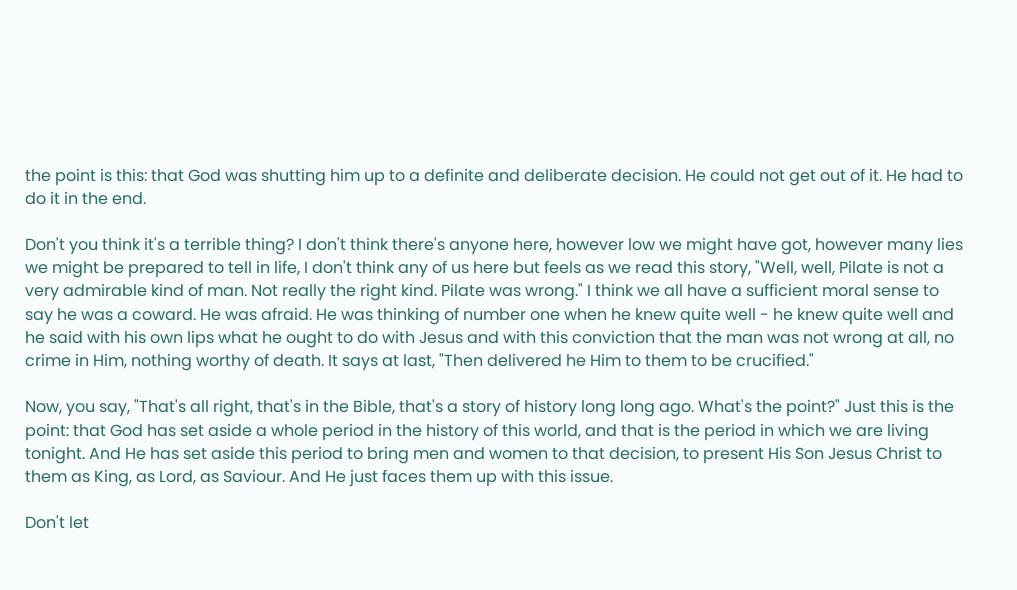the point is this: that God was shutting him up to a definite and deliberate decision. He could not get out of it. He had to do it in the end.

Don't you think it's a terrible thing? I don't think there's anyone here, however low we might have got, however many lies we might be prepared to tell in life, I don't think any of us here but feels as we read this story, "Well, well, Pilate is not a very admirable kind of man. Not really the right kind. Pilate was wrong." I think we all have a sufficient moral sense to say he was a coward. He was afraid. He was thinking of number one when he knew quite well - he knew quite well and he said with his own lips what he ought to do with Jesus and with this conviction that the man was not wrong at all, no crime in Him, nothing worthy of death. It says at last, "Then delivered he Him to them to be crucified."

Now, you say, "That's all right, that's in the Bible, that's a story of history long long ago. What's the point?" Just this is the point: that God has set aside a whole period in the history of this world, and that is the period in which we are living tonight. And He has set aside this period to bring men and women to that decision, to present His Son Jesus Christ to them as King, as Lord, as Saviour. And He just faces them up with this issue.

Don't let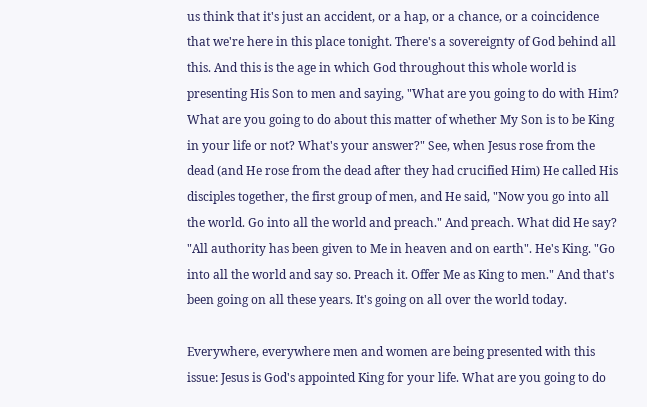us think that it's just an accident, or a hap, or a chance, or a coincidence that we're here in this place tonight. There's a sovereignty of God behind all this. And this is the age in which God throughout this whole world is presenting His Son to men and saying, "What are you going to do with Him? What are you going to do about this matter of whether My Son is to be King in your life or not? What's your answer?" See, when Jesus rose from the dead (and He rose from the dead after they had crucified Him) He called His disciples together, the first group of men, and He said, "Now you go into all the world. Go into all the world and preach." And preach. What did He say? "All authority has been given to Me in heaven and on earth". He's King. "Go into all the world and say so. Preach it. Offer Me as King to men." And that's been going on all these years. It's going on all over the world today.

Everywhere, everywhere men and women are being presented with this issue: Jesus is God's appointed King for your life. What are you going to do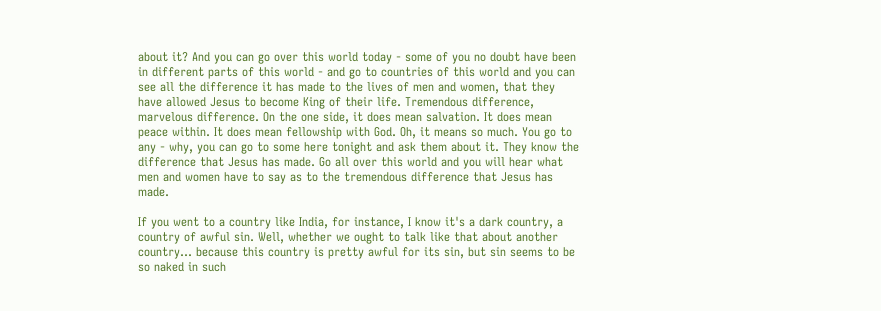about it? And you can go over this world today - some of you no doubt have been in different parts of this world - and go to countries of this world and you can see all the difference it has made to the lives of men and women, that they have allowed Jesus to become King of their life. Tremendous difference, marvelous difference. On the one side, it does mean salvation. It does mean peace within. It does mean fellowship with God. Oh, it means so much. You go to any - why, you can go to some here tonight and ask them about it. They know the difference that Jesus has made. Go all over this world and you will hear what men and women have to say as to the tremendous difference that Jesus has made.

If you went to a country like India, for instance, I know it's a dark country, a country of awful sin. Well, whether we ought to talk like that about another country... because this country is pretty awful for its sin, but sin seems to be so naked in such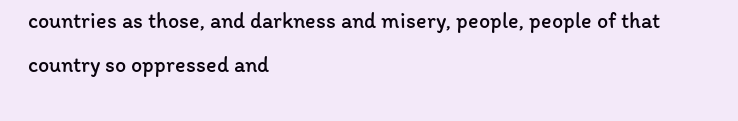countries as those, and darkness and misery, people, people of that country so oppressed and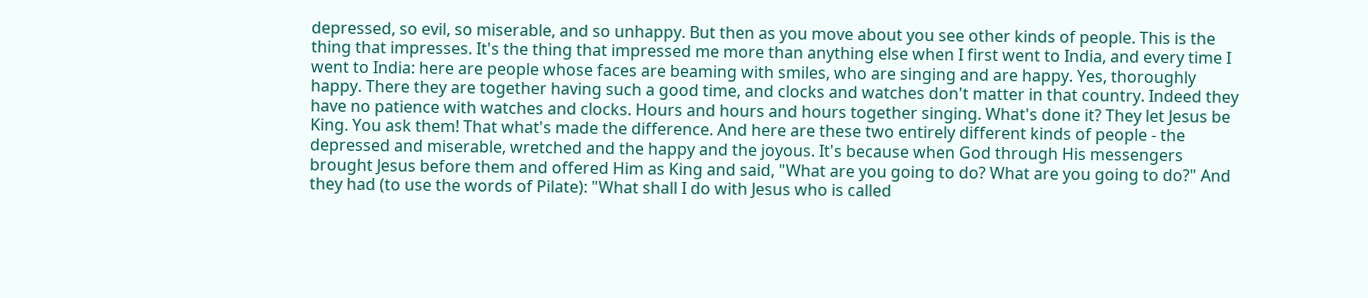depressed, so evil, so miserable, and so unhappy. But then as you move about you see other kinds of people. This is the thing that impresses. It's the thing that impressed me more than anything else when I first went to India, and every time I went to India: here are people whose faces are beaming with smiles, who are singing and are happy. Yes, thoroughly happy. There they are together having such a good time, and clocks and watches don't matter in that country. Indeed they have no patience with watches and clocks. Hours and hours and hours together singing. What's done it? They let Jesus be King. You ask them! That what's made the difference. And here are these two entirely different kinds of people - the depressed and miserable, wretched and the happy and the joyous. It's because when God through His messengers brought Jesus before them and offered Him as King and said, "What are you going to do? What are you going to do?" And they had (to use the words of Pilate): "What shall I do with Jesus who is called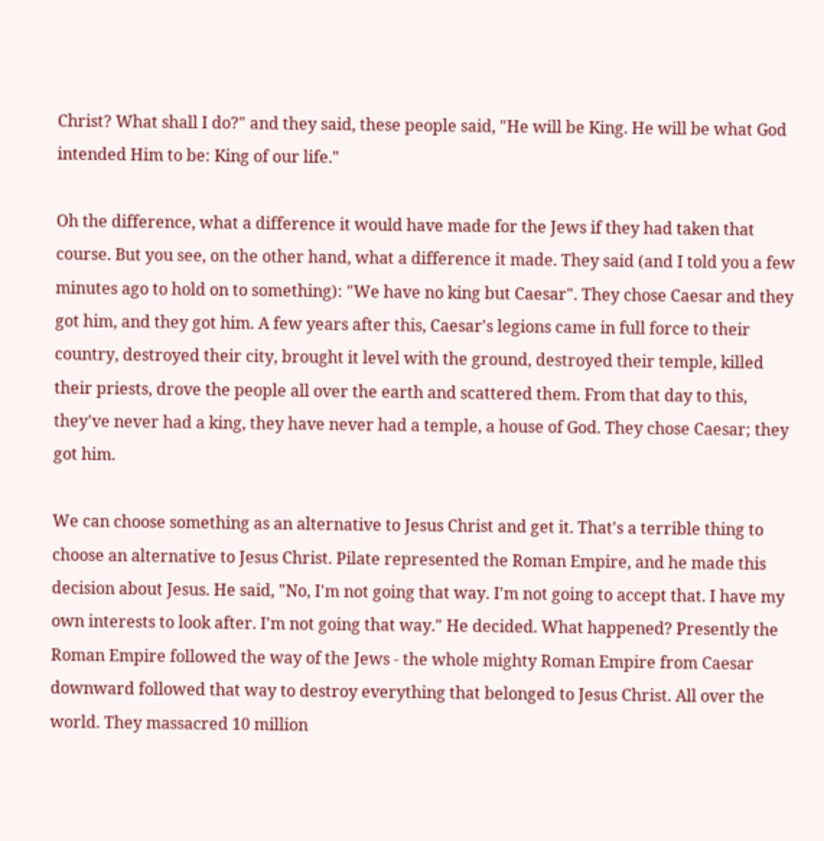Christ? What shall I do?" and they said, these people said, "He will be King. He will be what God intended Him to be: King of our life."

Oh the difference, what a difference it would have made for the Jews if they had taken that course. But you see, on the other hand, what a difference it made. They said (and I told you a few minutes ago to hold on to something): "We have no king but Caesar". They chose Caesar and they got him, and they got him. A few years after this, Caesar's legions came in full force to their country, destroyed their city, brought it level with the ground, destroyed their temple, killed their priests, drove the people all over the earth and scattered them. From that day to this, they've never had a king, they have never had a temple, a house of God. They chose Caesar; they got him.

We can choose something as an alternative to Jesus Christ and get it. That's a terrible thing to choose an alternative to Jesus Christ. Pilate represented the Roman Empire, and he made this decision about Jesus. He said, "No, I'm not going that way. I'm not going to accept that. I have my own interests to look after. I'm not going that way." He decided. What happened? Presently the Roman Empire followed the way of the Jews - the whole mighty Roman Empire from Caesar downward followed that way to destroy everything that belonged to Jesus Christ. All over the world. They massacred 10 million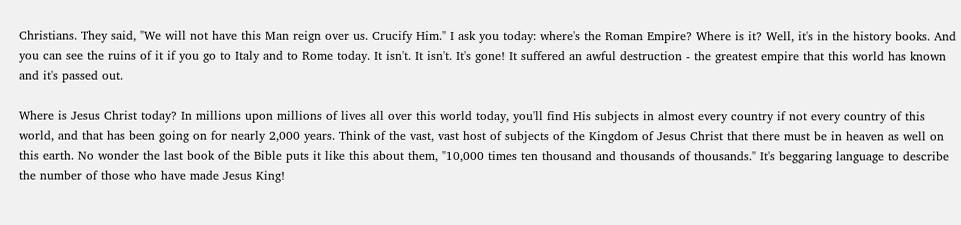Christians. They said, "We will not have this Man reign over us. Crucify Him." I ask you today: where's the Roman Empire? Where is it? Well, it's in the history books. And you can see the ruins of it if you go to Italy and to Rome today. It isn't. It isn't. It's gone! It suffered an awful destruction - the greatest empire that this world has known and it's passed out.

Where is Jesus Christ today? In millions upon millions of lives all over this world today, you'll find His subjects in almost every country if not every country of this world, and that has been going on for nearly 2,000 years. Think of the vast, vast host of subjects of the Kingdom of Jesus Christ that there must be in heaven as well on this earth. No wonder the last book of the Bible puts it like this about them, "10,000 times ten thousand and thousands of thousands." It's beggaring language to describe the number of those who have made Jesus King!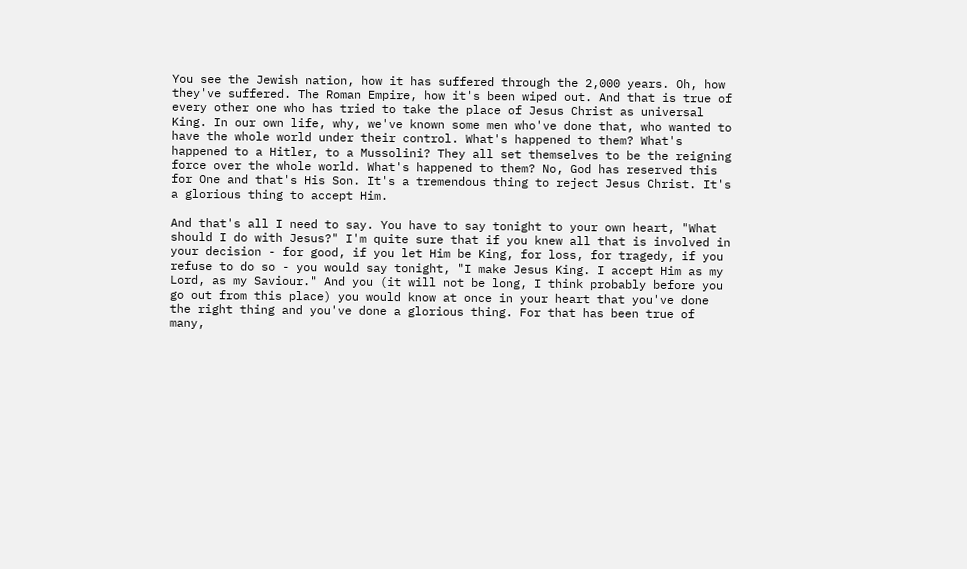You see the Jewish nation, how it has suffered through the 2,000 years. Oh, how they've suffered. The Roman Empire, how it's been wiped out. And that is true of every other one who has tried to take the place of Jesus Christ as universal King. In our own life, why, we've known some men who've done that, who wanted to have the whole world under their control. What's happened to them? What's happened to a Hitler, to a Mussolini? They all set themselves to be the reigning force over the whole world. What's happened to them? No, God has reserved this for One and that's His Son. It's a tremendous thing to reject Jesus Christ. It's a glorious thing to accept Him.

And that's all I need to say. You have to say tonight to your own heart, "What should I do with Jesus?" I'm quite sure that if you knew all that is involved in your decision - for good, if you let Him be King, for loss, for tragedy, if you refuse to do so - you would say tonight, "I make Jesus King. I accept Him as my Lord, as my Saviour." And you (it will not be long, I think probably before you go out from this place) you would know at once in your heart that you've done the right thing and you've done a glorious thing. For that has been true of many,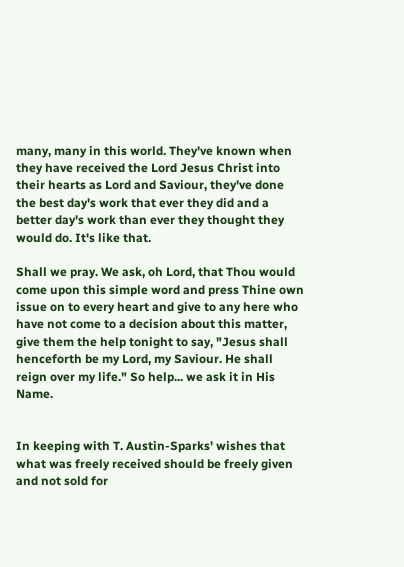many, many in this world. They've known when they have received the Lord Jesus Christ into their hearts as Lord and Saviour, they've done the best day's work that ever they did and a better day's work than ever they thought they would do. It's like that.

Shall we pray. We ask, oh Lord, that Thou would come upon this simple word and press Thine own issue on to every heart and give to any here who have not come to a decision about this matter, give them the help tonight to say, "Jesus shall henceforth be my Lord, my Saviour. He shall reign over my life." So help... we ask it in His Name.


In keeping with T. Austin-Sparks' wishes that what was freely received should be freely given and not sold for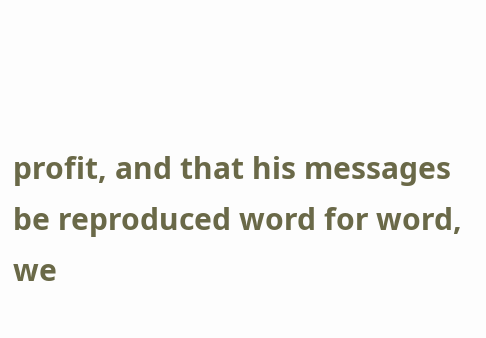profit, and that his messages be reproduced word for word, we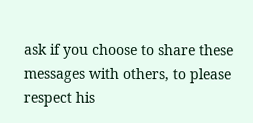ask if you choose to share these messages with others, to please respect his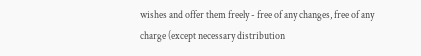wishes and offer them freely - free of any changes, free of any charge (except necessary distribution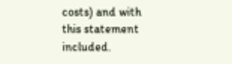costs) and with this statement included.